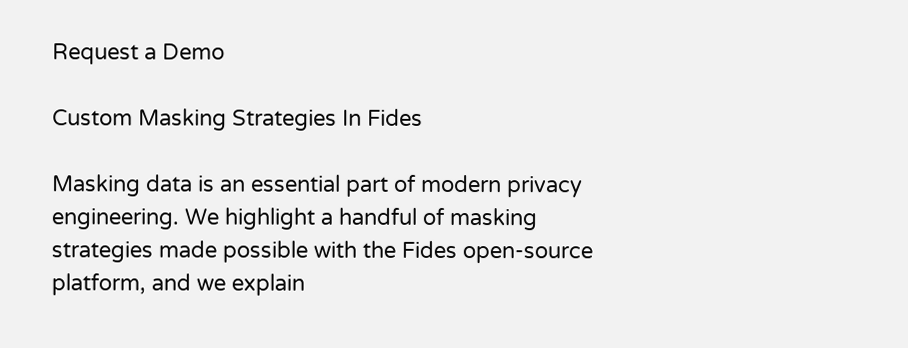Request a Demo

Custom Masking Strategies In Fides

Masking data is an essential part of modern privacy engineering. We highlight a handful of masking strategies made possible with the Fides open-source platform, and we explain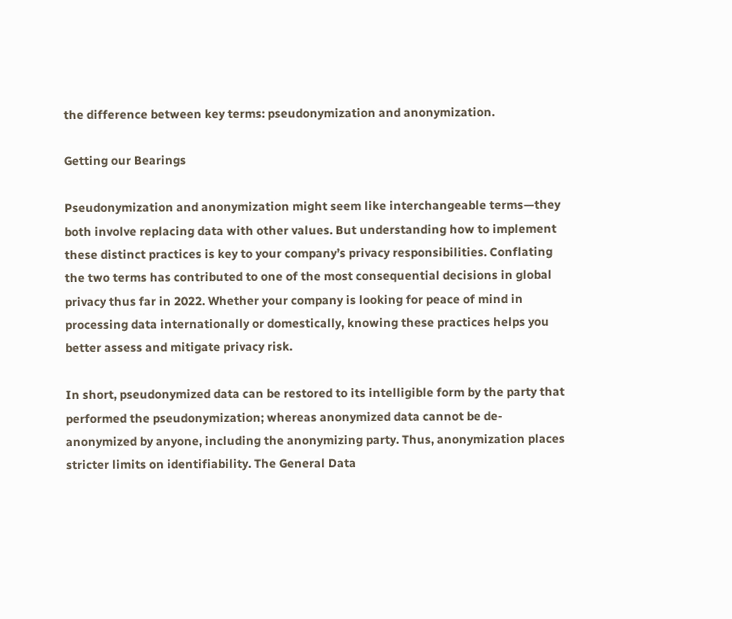the difference between key terms: pseudonymization and anonymization.

Getting our Bearings

Pseudonymization and anonymization might seem like interchangeable terms—they both involve replacing data with other values. But understanding how to implement these distinct practices is key to your company’s privacy responsibilities. Conflating the two terms has contributed to one of the most consequential decisions in global privacy thus far in 2022. Whether your company is looking for peace of mind in processing data internationally or domestically, knowing these practices helps you better assess and mitigate privacy risk.

In short, pseudonymized data can be restored to its intelligible form by the party that performed the pseudonymization; whereas anonymized data cannot be de-anonymized by anyone, including the anonymizing party. Thus, anonymization places stricter limits on identifiability. The General Data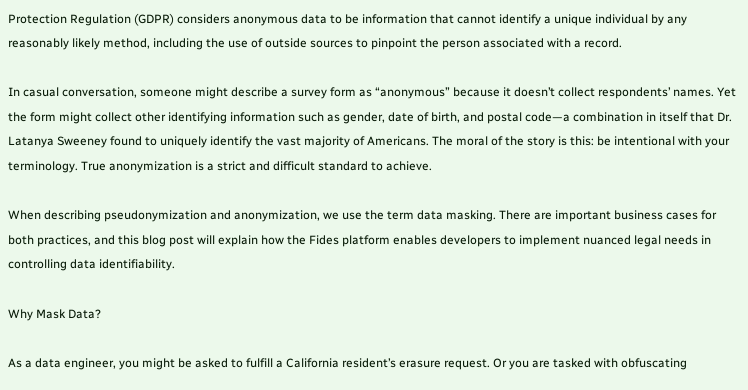Protection Regulation (GDPR) considers anonymous data to be information that cannot identify a unique individual by any reasonably likely method, including the use of outside sources to pinpoint the person associated with a record.

In casual conversation, someone might describe a survey form as “anonymous” because it doesn’t collect respondents’ names. Yet the form might collect other identifying information such as gender, date of birth, and postal code—a combination in itself that Dr. Latanya Sweeney found to uniquely identify the vast majority of Americans. The moral of the story is this: be intentional with your terminology. True anonymization is a strict and difficult standard to achieve.

When describing pseudonymization and anonymization, we use the term data masking. There are important business cases for both practices, and this blog post will explain how the Fides platform enables developers to implement nuanced legal needs in controlling data identifiability.

Why Mask Data?

As a data engineer, you might be asked to fulfill a California resident’s erasure request. Or you are tasked with obfuscating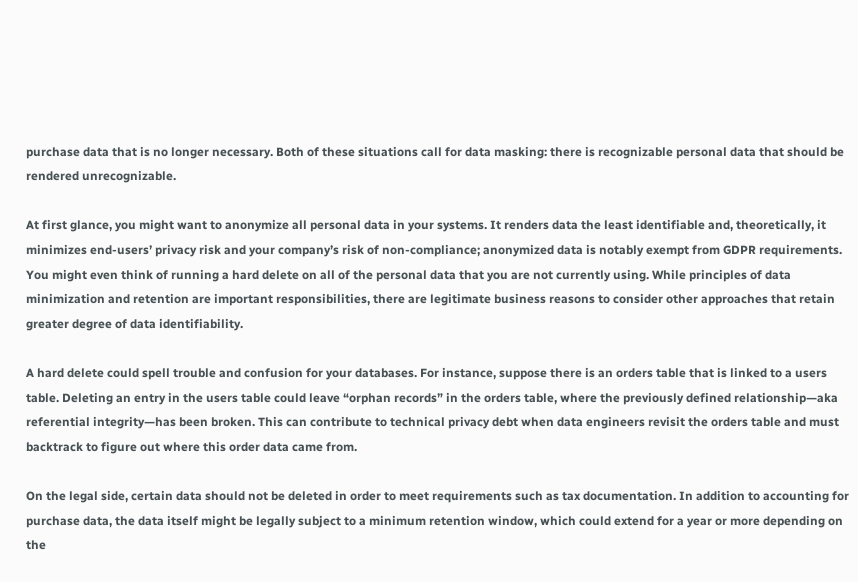purchase data that is no longer necessary. Both of these situations call for data masking: there is recognizable personal data that should be rendered unrecognizable.

At first glance, you might want to anonymize all personal data in your systems. It renders data the least identifiable and, theoretically, it minimizes end-users’ privacy risk and your company’s risk of non-compliance; anonymized data is notably exempt from GDPR requirements. You might even think of running a hard delete on all of the personal data that you are not currently using. While principles of data minimization and retention are important responsibilities, there are legitimate business reasons to consider other approaches that retain greater degree of data identifiability.

A hard delete could spell trouble and confusion for your databases. For instance, suppose there is an orders table that is linked to a users table. Deleting an entry in the users table could leave “orphan records” in the orders table, where the previously defined relationship—aka referential integrity—has been broken. This can contribute to technical privacy debt when data engineers revisit the orders table and must backtrack to figure out where this order data came from.

On the legal side, certain data should not be deleted in order to meet requirements such as tax documentation. In addition to accounting for purchase data, the data itself might be legally subject to a minimum retention window, which could extend for a year or more depending on the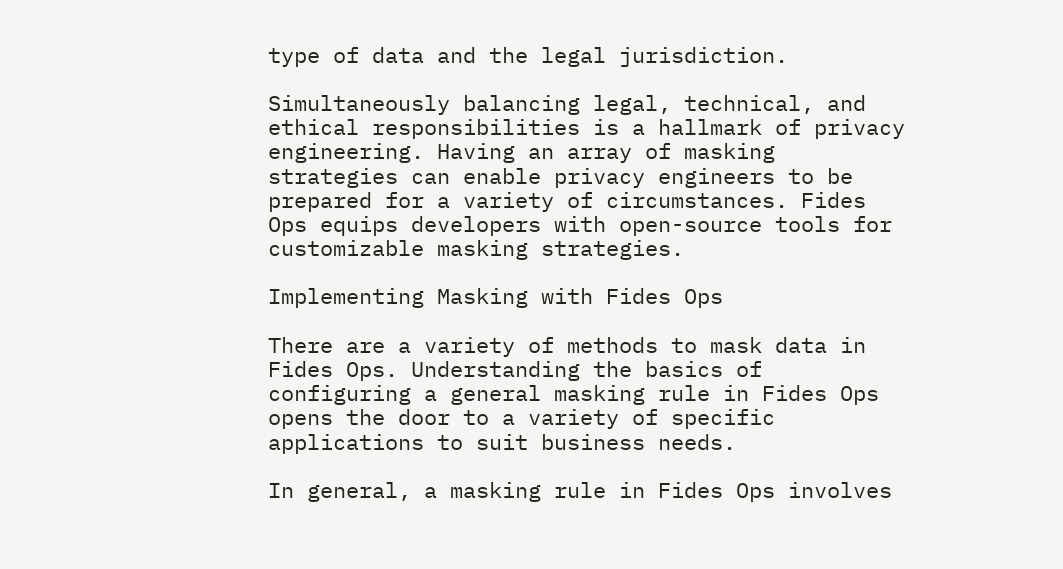type of data and the legal jurisdiction.

Simultaneously balancing legal, technical, and ethical responsibilities is a hallmark of privacy engineering. Having an array of masking strategies can enable privacy engineers to be prepared for a variety of circumstances. Fides Ops equips developers with open-source tools for customizable masking strategies.

Implementing Masking with Fides Ops

There are a variety of methods to mask data in Fides Ops. Understanding the basics of configuring a general masking rule in Fides Ops opens the door to a variety of specific applications to suit business needs.

In general, a masking rule in Fides Ops involves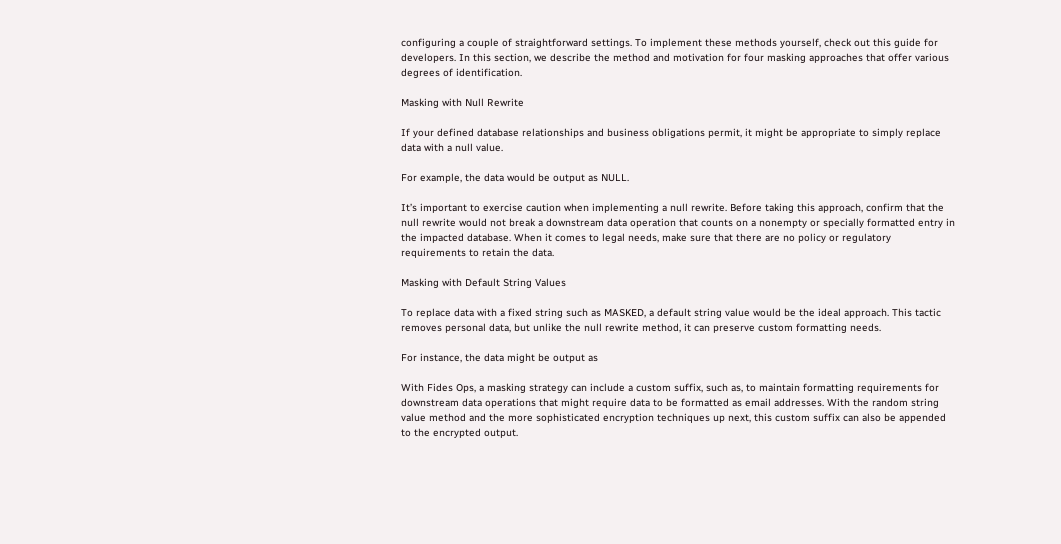configuring a couple of straightforward settings. To implement these methods yourself, check out this guide for developers. In this section, we describe the method and motivation for four masking approaches that offer various degrees of identification.

Masking with Null Rewrite

If your defined database relationships and business obligations permit, it might be appropriate to simply replace data with a null value.

For example, the data would be output as NULL.

It’s important to exercise caution when implementing a null rewrite. Before taking this approach, confirm that the null rewrite would not break a downstream data operation that counts on a nonempty or specially formatted entry in the impacted database. When it comes to legal needs, make sure that there are no policy or regulatory requirements to retain the data.

Masking with Default String Values

To replace data with a fixed string such as MASKED, a default string value would be the ideal approach. This tactic removes personal data, but unlike the null rewrite method, it can preserve custom formatting needs.

For instance, the data might be output as

With Fides Ops, a masking strategy can include a custom suffix, such as, to maintain formatting requirements for downstream data operations that might require data to be formatted as email addresses. With the random string value method and the more sophisticated encryption techniques up next, this custom suffix can also be appended to the encrypted output.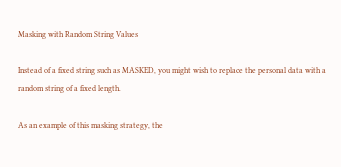Masking with Random String Values

Instead of a fixed string such as MASKED, you might wish to replace the personal data with a random string of a fixed length.

As an example of this masking strategy, the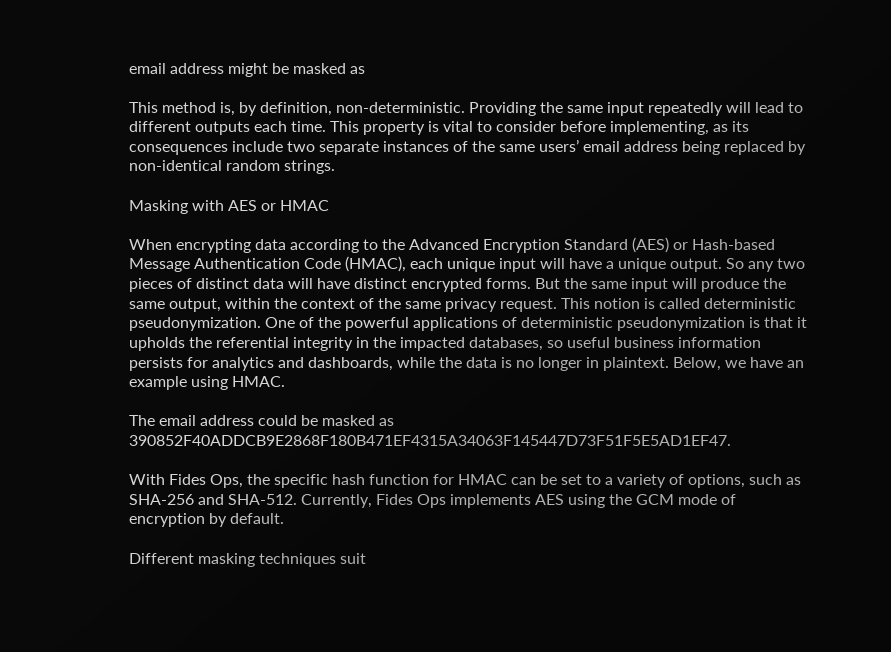email address might be masked as

This method is, by definition, non-deterministic. Providing the same input repeatedly will lead to different outputs each time. This property is vital to consider before implementing, as its consequences include two separate instances of the same users’ email address being replaced by non-identical random strings.

Masking with AES or HMAC

When encrypting data according to the Advanced Encryption Standard (AES) or Hash-based Message Authentication Code (HMAC), each unique input will have a unique output. So any two pieces of distinct data will have distinct encrypted forms. But the same input will produce the same output, within the context of the same privacy request. This notion is called deterministic pseudonymization. One of the powerful applications of deterministic pseudonymization is that it upholds the referential integrity in the impacted databases, so useful business information persists for analytics and dashboards, while the data is no longer in plaintext. Below, we have an example using HMAC.

The email address could be masked as 390852F40ADDCB9E2868F180B471EF4315A34063F145447D73F51F5E5AD1EF47.

With Fides Ops, the specific hash function for HMAC can be set to a variety of options, such as SHA-256 and SHA-512. Currently, Fides Ops implements AES using the GCM mode of encryption by default.

Different masking techniques suit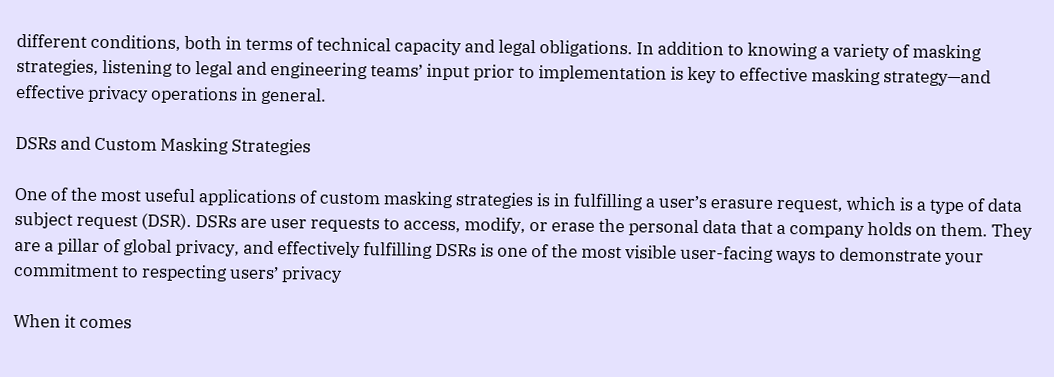different conditions, both in terms of technical capacity and legal obligations. In addition to knowing a variety of masking strategies, listening to legal and engineering teams’ input prior to implementation is key to effective masking strategy—and effective privacy operations in general.

DSRs and Custom Masking Strategies

One of the most useful applications of custom masking strategies is in fulfilling a user’s erasure request, which is a type of data subject request (DSR). DSRs are user requests to access, modify, or erase the personal data that a company holds on them. They are a pillar of global privacy, and effectively fulfilling DSRs is one of the most visible user-facing ways to demonstrate your commitment to respecting users’ privacy

When it comes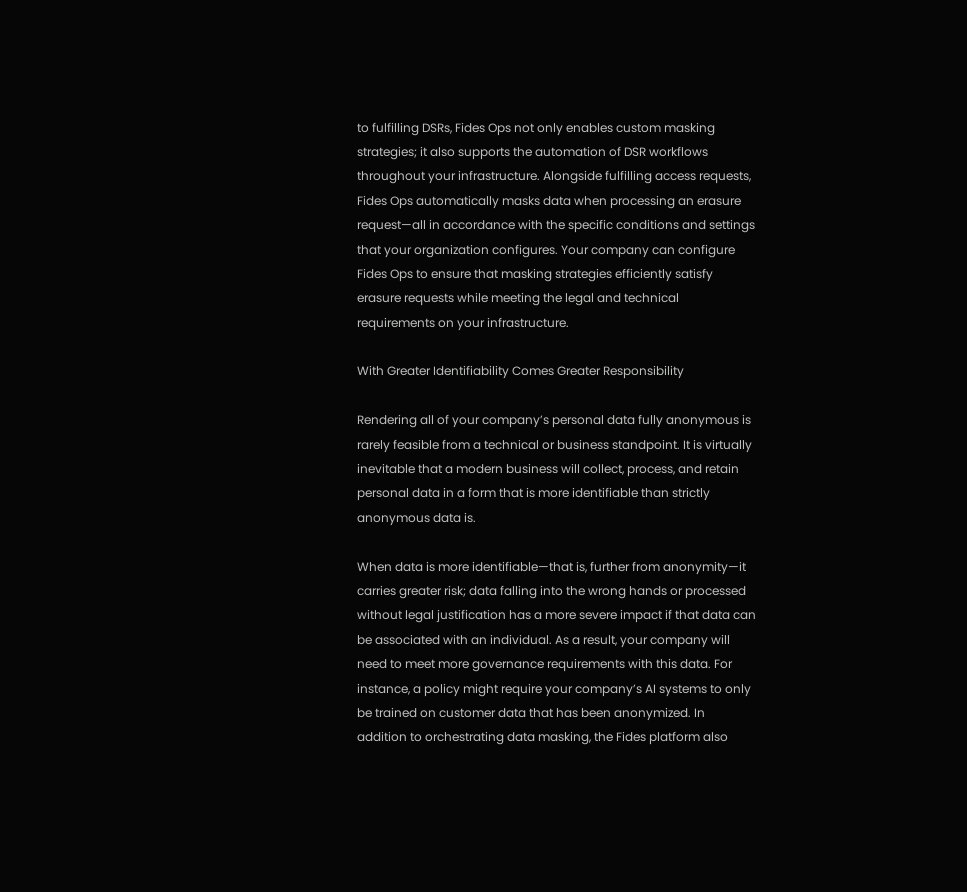to fulfilling DSRs, Fides Ops not only enables custom masking strategies; it also supports the automation of DSR workflows throughout your infrastructure. Alongside fulfilling access requests, Fides Ops automatically masks data when processing an erasure request—all in accordance with the specific conditions and settings that your organization configures. Your company can configure Fides Ops to ensure that masking strategies efficiently satisfy erasure requests while meeting the legal and technical requirements on your infrastructure.

With Greater Identifiability Comes Greater Responsibility

Rendering all of your company’s personal data fully anonymous is rarely feasible from a technical or business standpoint. It is virtually inevitable that a modern business will collect, process, and retain personal data in a form that is more identifiable than strictly anonymous data is.

When data is more identifiable—that is, further from anonymity—it carries greater risk; data falling into the wrong hands or processed without legal justification has a more severe impact if that data can be associated with an individual. As a result, your company will need to meet more governance requirements with this data. For instance, a policy might require your company’s AI systems to only be trained on customer data that has been anonymized. In addition to orchestrating data masking, the Fides platform also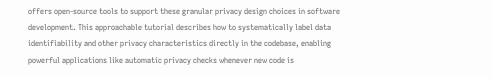offers open-source tools to support these granular privacy design choices in software development. This approachable tutorial describes how to systematically label data identifiability and other privacy characteristics directly in the codebase, enabling powerful applications like automatic privacy checks whenever new code is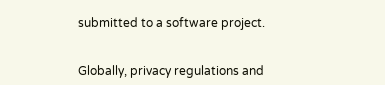submitted to a software project.


Globally, privacy regulations and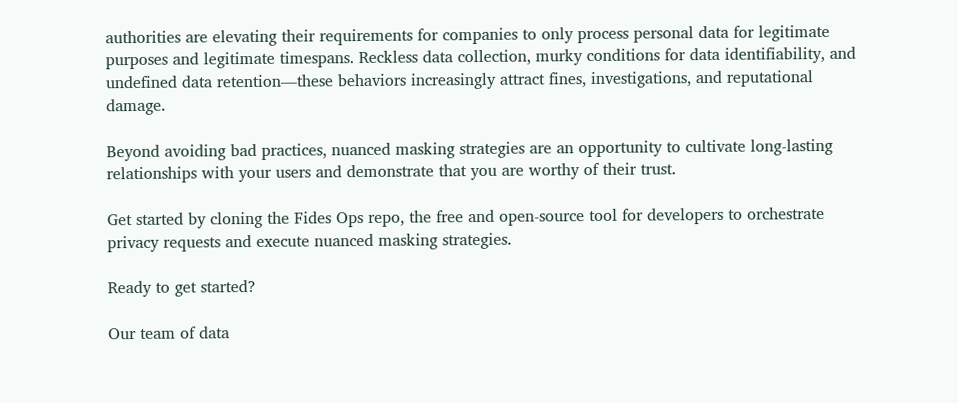authorities are elevating their requirements for companies to only process personal data for legitimate purposes and legitimate timespans. Reckless data collection, murky conditions for data identifiability, and undefined data retention—these behaviors increasingly attract fines, investigations, and reputational damage.

Beyond avoiding bad practices, nuanced masking strategies are an opportunity to cultivate long-lasting relationships with your users and demonstrate that you are worthy of their trust.

Get started by cloning the Fides Ops repo, the free and open-source tool for developers to orchestrate privacy requests and execute nuanced masking strategies.

Ready to get started?

Our team of data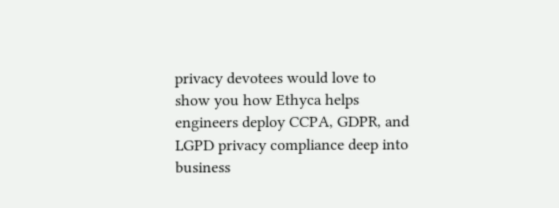privacy devotees would love to show you how Ethyca helps engineers deploy CCPA, GDPR, and LGPD privacy compliance deep into business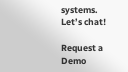systems. Let’s chat!

Request a Demo